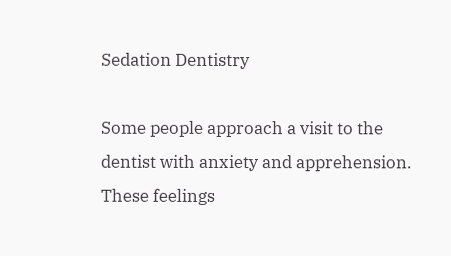Sedation Dentistry

Some people approach a visit to the dentist with anxiety and apprehension. These feelings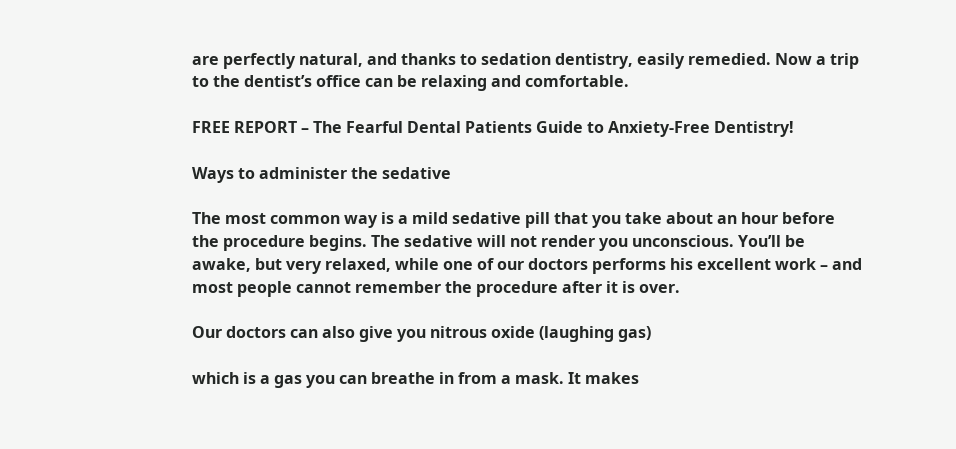are perfectly natural, and thanks to sedation dentistry, easily remedied. Now a trip to the dentist’s office can be relaxing and comfortable.

FREE REPORT – The Fearful Dental Patients Guide to Anxiety-Free Dentistry!

Ways to administer the sedative

The most common way is a mild sedative pill that you take about an hour before the procedure begins. The sedative will not render you unconscious. You’ll be awake, but very relaxed, while one of our doctors performs his excellent work – and most people cannot remember the procedure after it is over.

Our doctors can also give you nitrous oxide (laughing gas)

which is a gas you can breathe in from a mask. It makes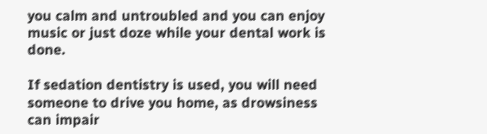you calm and untroubled and you can enjoy music or just doze while your dental work is done.

If sedation dentistry is used, you will need someone to drive you home, as drowsiness can impair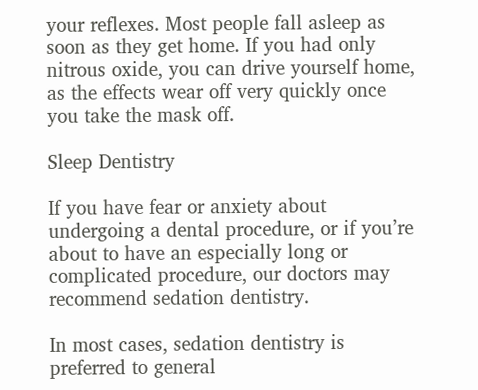your reflexes. Most people fall asleep as soon as they get home. If you had only nitrous oxide, you can drive yourself home, as the effects wear off very quickly once you take the mask off.

Sleep Dentistry

If you have fear or anxiety about undergoing a dental procedure, or if you’re about to have an especially long or complicated procedure, our doctors may recommend sedation dentistry.

In most cases, sedation dentistry is preferred to general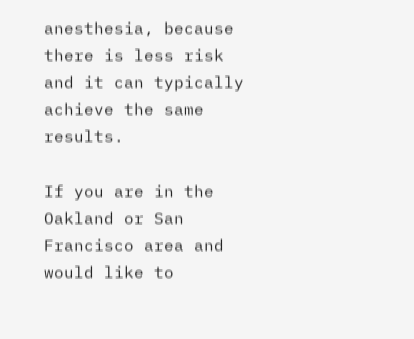anesthesia, because there is less risk and it can typically achieve the same results.

If you are in the Oakland or San Francisco area and would like to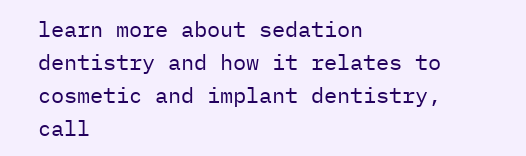learn more about sedation dentistry and how it relates to cosmetic and implant dentistry, call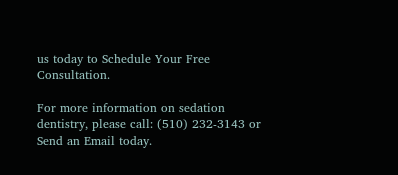us today to Schedule Your Free Consultation.

For more information on sedation dentistry, please call: (510) 232-3143 or Send an Email today.